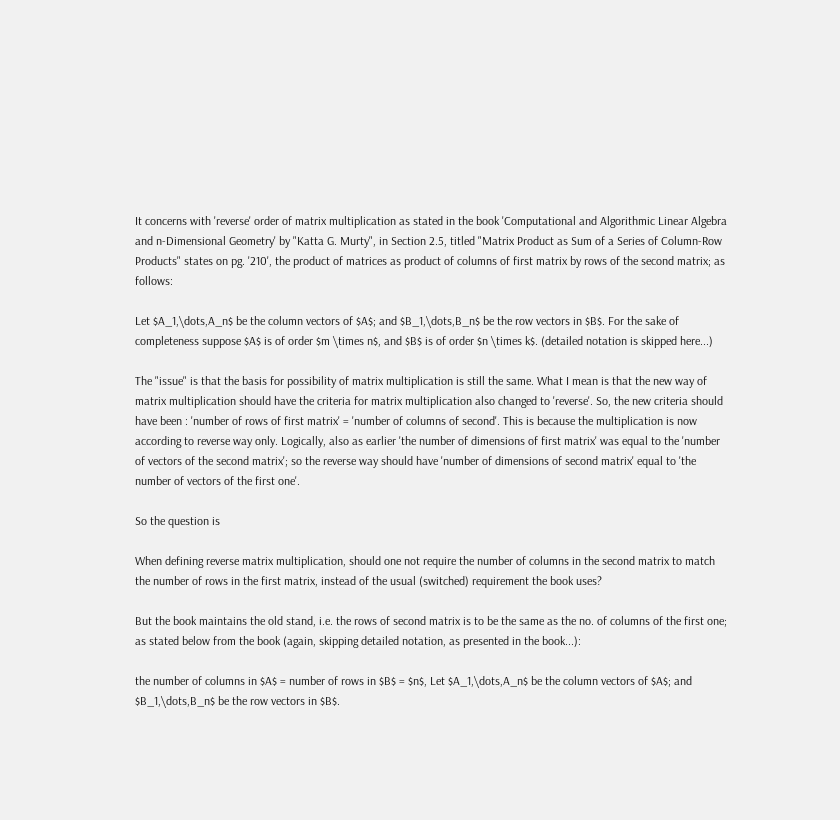It concerns with 'reverse' order of matrix multiplication as stated in the book 'Computational and Algorithmic Linear Algebra and n-Dimensional Geometry' by "Katta G. Murty", in Section 2.5, titled "Matrix Product as Sum of a Series of Column-Row Products" states on pg. '210', the product of matrices as product of columns of first matrix by rows of the second matrix; as follows:

Let $A_1,\dots,A_n$ be the column vectors of $A$; and $B_1,\dots,B_n$ be the row vectors in $B$. For the sake of completeness suppose $A$ is of order $m \times n$, and $B$ is of order $n \times k$. (detailed notation is skipped here...)

The "issue" is that the basis for possibility of matrix multiplication is still the same. What I mean is that the new way of matrix multiplication should have the criteria for matrix multiplication also changed to 'reverse'. So, the new criteria should have been : 'number of rows of first matrix' = 'number of columns of second'. This is because the multiplication is now according to reverse way only. Logically, also as earlier 'the number of dimensions of first matrix' was equal to the 'number of vectors of the second matrix'; so the reverse way should have 'number of dimensions of second matrix' equal to 'the number of vectors of the first one'.

So the question is

When defining reverse matrix multiplication, should one not require the number of columns in the second matrix to match the number of rows in the first matrix, instead of the usual (switched) requirement the book uses?

But the book maintains the old stand, i.e. the rows of second matrix is to be the same as the no. of columns of the first one; as stated below from the book (again, skipping detailed notation, as presented in the book...):

the number of columns in $A$ = number of rows in $B$ = $n$, Let $A_1,\dots,A_n$ be the column vectors of $A$; and $B_1,\dots,B_n$ be the row vectors in $B$.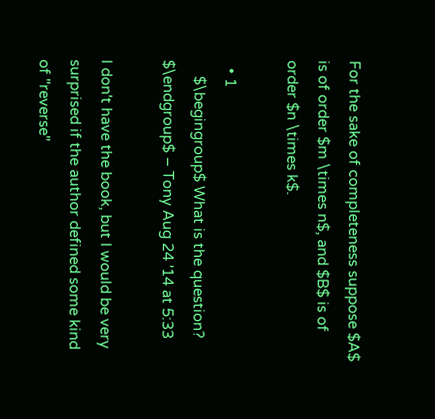For the sake of completeness suppose $A$ is of order $m \times n$, and $B$ is of order $n \times k$.

  • 1
    $\begingroup$ What is the question? $\endgroup$ – Tony Aug 24 '14 at 5:33

I don't have the book, but I would be very surprised if the author defined some kind of "reverse"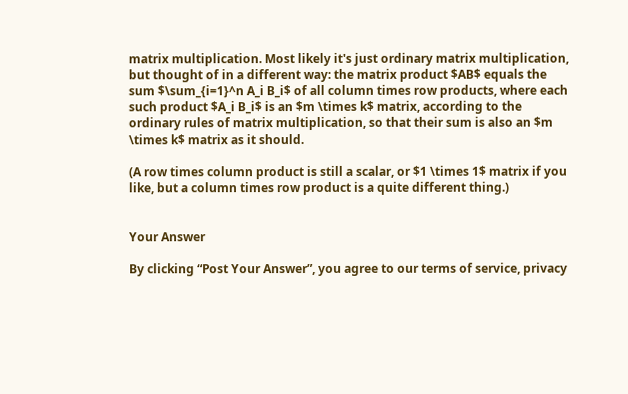matrix multiplication. Most likely it's just ordinary matrix multiplication, but thought of in a different way: the matrix product $AB$ equals the sum $\sum_{i=1}^n A_i B_i$ of all column times row products, where each such product $A_i B_i$ is an $m \times k$ matrix, according to the ordinary rules of matrix multiplication, so that their sum is also an $m \times k$ matrix as it should.

(A row times column product is still a scalar, or $1 \times 1$ matrix if you like, but a column times row product is a quite different thing.)


Your Answer

By clicking “Post Your Answer”, you agree to our terms of service, privacy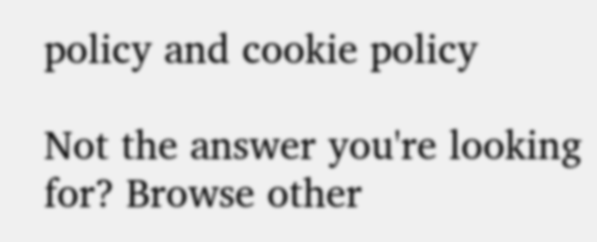policy and cookie policy

Not the answer you're looking for? Browse other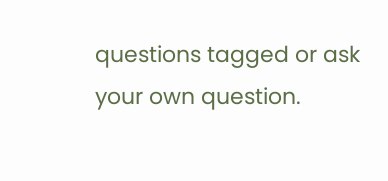questions tagged or ask your own question.